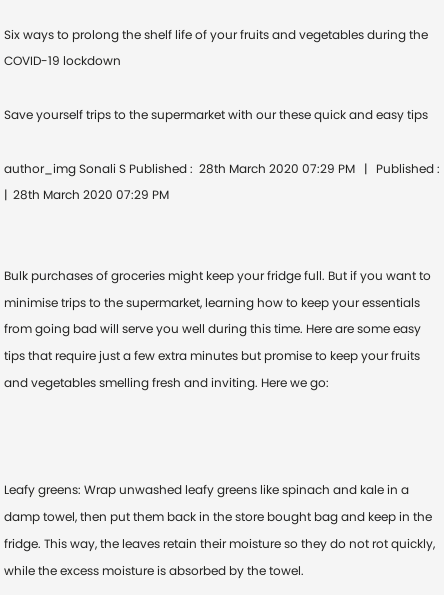Six ways to prolong the shelf life of your fruits and vegetables during the COVID-19 lockdown

Save yourself trips to the supermarket with our these quick and easy tips

author_img Sonali S Published :  28th March 2020 07:29 PM   |   Published :   |  28th March 2020 07:29 PM


Bulk purchases of groceries might keep your fridge full. But if you want to minimise trips to the supermarket, learning how to keep your essentials from going bad will serve you well during this time. Here are some easy tips that require just a few extra minutes but promise to keep your fruits and vegetables smelling fresh and inviting. Here we go:



Leafy greens: Wrap unwashed leafy greens like spinach and kale in a damp towel, then put them back in the store bought bag and keep in the fridge. This way, the leaves retain their moisture so they do not rot quickly, while the excess moisture is absorbed by the towel.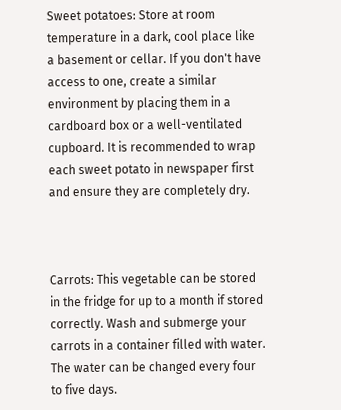Sweet potatoes: Store at room temperature in a dark, cool place like a basement or cellar. If you don't have access to one, create a similar environment by placing them in a cardboard box or a well-ventilated cupboard. It is recommended to wrap each sweet potato in newspaper first and ensure they are completely dry.



Carrots: This vegetable can be stored in the fridge for up to a month if stored correctly. Wash and submerge your carrots in a container filled with water. The water can be changed every four to five days.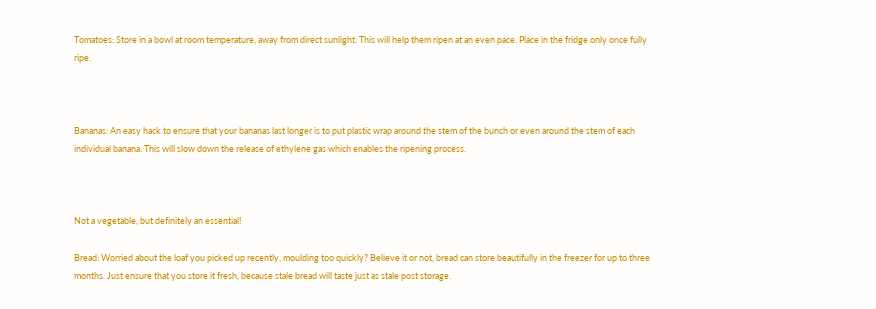Tomatoes: Store in a bowl at room temperature, away from direct sunlight. This will help them ripen at an even pace. Place in the fridge only once fully ripe.



Bananas: An easy hack to ensure that your bananas last longer is to put plastic wrap around the stem of the bunch or even around the stem of each individual banana. This will slow down the release of ethylene gas which enables the ripening process.



Not a vegetable, but definitely an essential!

Bread: Worried about the loaf you picked up recently, moulding too quickly? Believe it or not, bread can store beautifully in the freezer for up to three months. Just ensure that you store it fresh, because stale bread will taste just as stale post storage.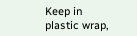Keep in plastic wrap,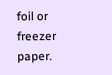foil or freezer paper.